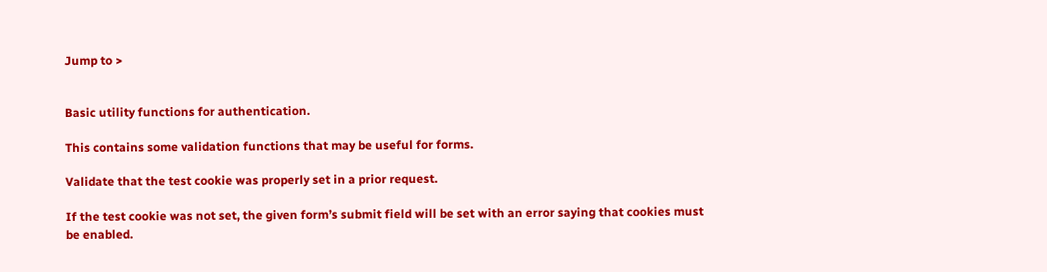Jump to >


Basic utility functions for authentication.

This contains some validation functions that may be useful for forms.

Validate that the test cookie was properly set in a prior request.

If the test cookie was not set, the given form’s submit field will be set with an error saying that cookies must be enabled.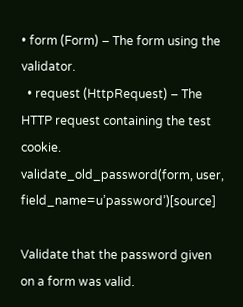• form (Form) – The form using the validator.
  • request (HttpRequest) – The HTTP request containing the test cookie.
validate_old_password(form, user, field_name=u’password’)[source]

Validate that the password given on a form was valid.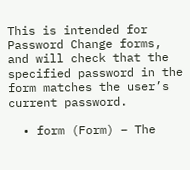This is intended for Password Change forms, and will check that the specified password in the form matches the user’s current password.

  • form (Form) – The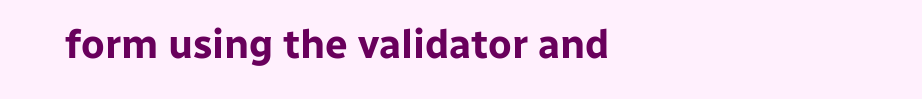form using the validator and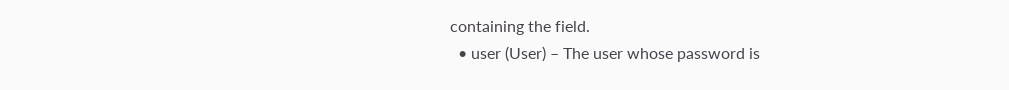containing the field.
  • user (User) – The user whose password is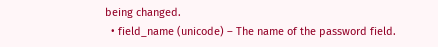being changed.
  • field_name (unicode) – The name of the password field.